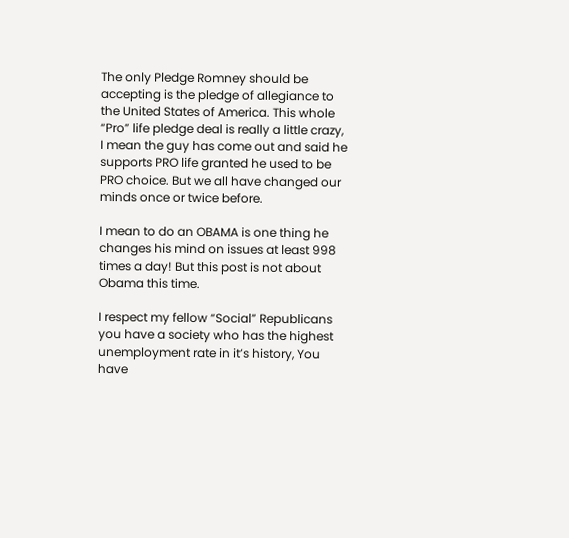The only Pledge Romney should be accepting is the pledge of allegiance to the United States of America. This whole “Pro” life pledge deal is really a little crazy, I mean the guy has come out and said he supports PRO life granted he used to be PRO choice. But we all have changed our minds once or twice before.

I mean to do an OBAMA is one thing he changes his mind on issues at least 998 times a day! But this post is not about Obama this time.

I respect my fellow “Social” Republicans you have a society who has the highest unemployment rate in it’s history, You have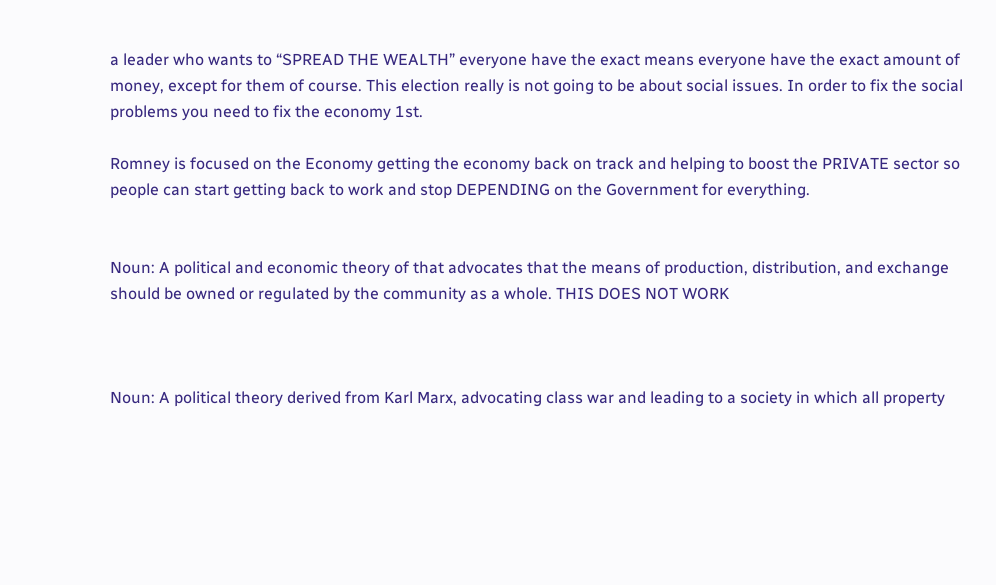a leader who wants to “SPREAD THE WEALTH” everyone have the exact means everyone have the exact amount of money, except for them of course. This election really is not going to be about social issues. In order to fix the social problems you need to fix the economy 1st.

Romney is focused on the Economy getting the economy back on track and helping to boost the PRIVATE sector so people can start getting back to work and stop DEPENDING on the Government for everything.


Noun: A political and economic theory of that advocates that the means of production, distribution, and exchange should be owned or regulated by the community as a whole. THIS DOES NOT WORK



Noun: A political theory derived from Karl Marx, advocating class war and leading to a society in which all property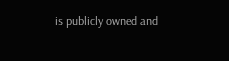is publicly owned and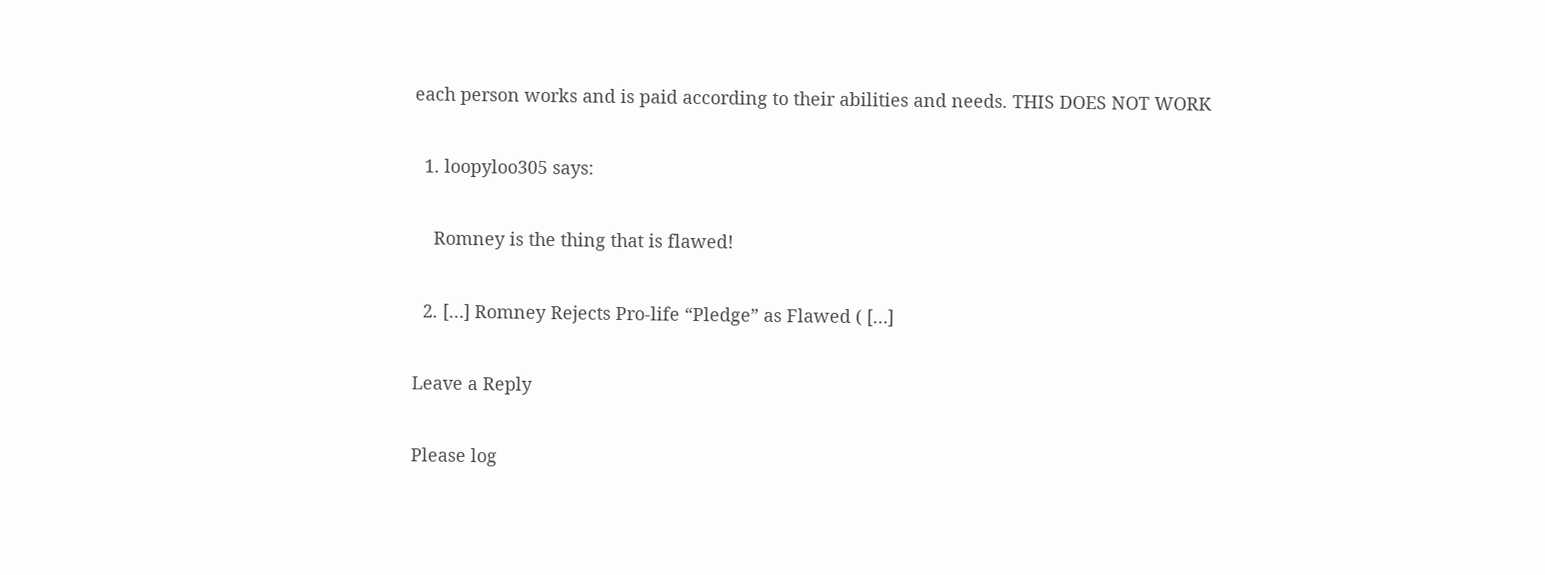each person works and is paid according to their abilities and needs. THIS DOES NOT WORK

  1. loopyloo305 says:

    Romney is the thing that is flawed!

  2. […] Romney Rejects Pro-life “Pledge” as Flawed ( […]

Leave a Reply

Please log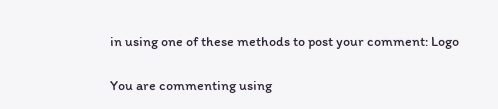in using one of these methods to post your comment: Logo

You are commenting using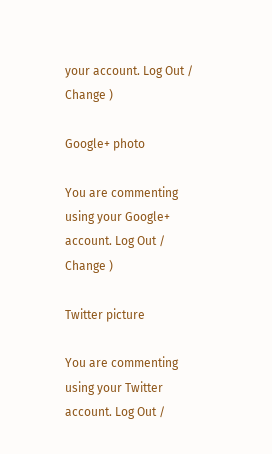your account. Log Out /  Change )

Google+ photo

You are commenting using your Google+ account. Log Out /  Change )

Twitter picture

You are commenting using your Twitter account. Log Out /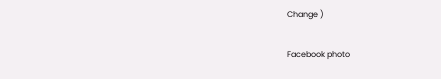Change )

Facebook photo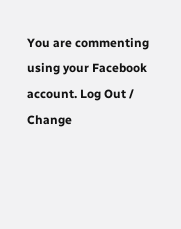You are commenting using your Facebook account. Log Out /  Change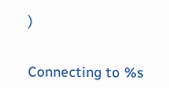)


Connecting to %s